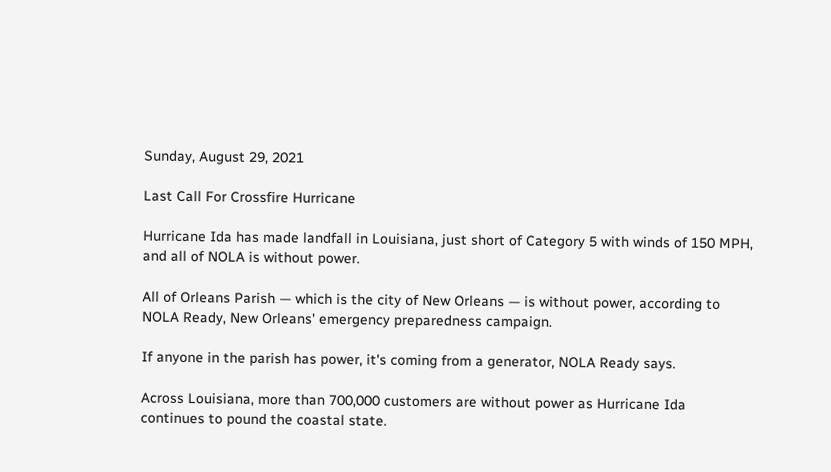Sunday, August 29, 2021

Last Call For Crossfire Hurricane

Hurricane Ida has made landfall in Louisiana, just short of Category 5 with winds of 150 MPH, and all of NOLA is without power.

All of Orleans Parish — which is the city of New Orleans — is without power, according to NOLA Ready, New Orleans' emergency preparedness campaign.

If anyone in the parish has power, it's coming from a generator, NOLA Ready says.

Across Louisiana, more than 700,000 customers are without power as Hurricane Ida continues to pound the coastal state.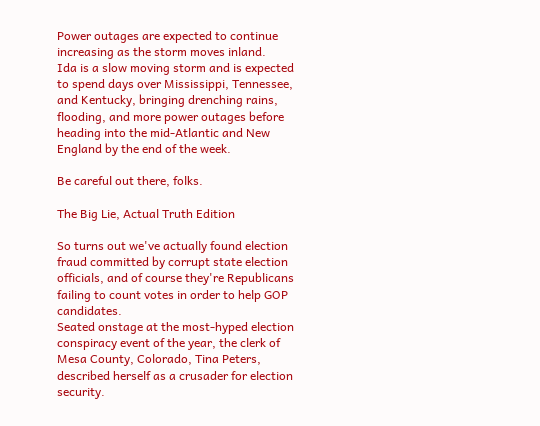Power outages are expected to continue increasing as the storm moves inland.
Ida is a slow moving storm and is expected to spend days over Mississippi, Tennessee, and Kentucky, bringing drenching rains, flooding, and more power outages before heading into the mid-Atlantic and New England by the end of the week.

Be careful out there, folks.

The Big Lie, Actual Truth Edition

So turns out we've actually found election fraud committed by corrupt state election officials, and of course they're Republicans failing to count votes in order to help GOP candidates.
Seated onstage at the most-hyped election conspiracy event of the year, the clerk of Mesa County, Colorado, Tina Peters, described herself as a crusader for election security.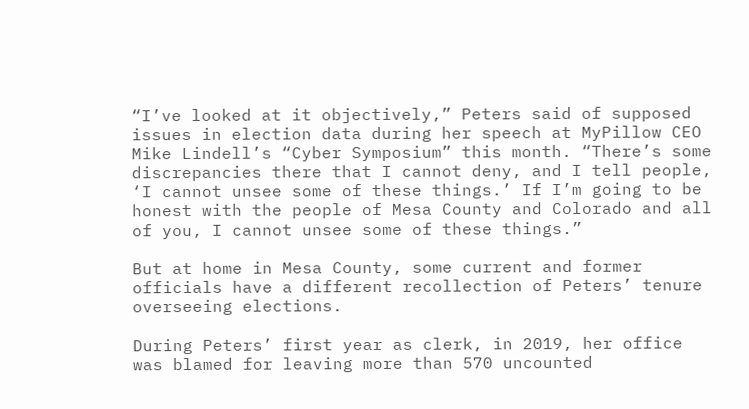“I’ve looked at it objectively,” Peters said of supposed issues in election data during her speech at MyPillow CEO Mike Lindell’s “Cyber Symposium” this month. “There’s some discrepancies there that I cannot deny, and I tell people, ‘I cannot unsee some of these things.’ If I’m going to be honest with the people of Mesa County and Colorado and all of you, I cannot unsee some of these things.”

But at home in Mesa County, some current and former officials have a different recollection of Peters’ tenure overseeing elections.

During Peters’ first year as clerk, in 2019, her office was blamed for leaving more than 570 uncounted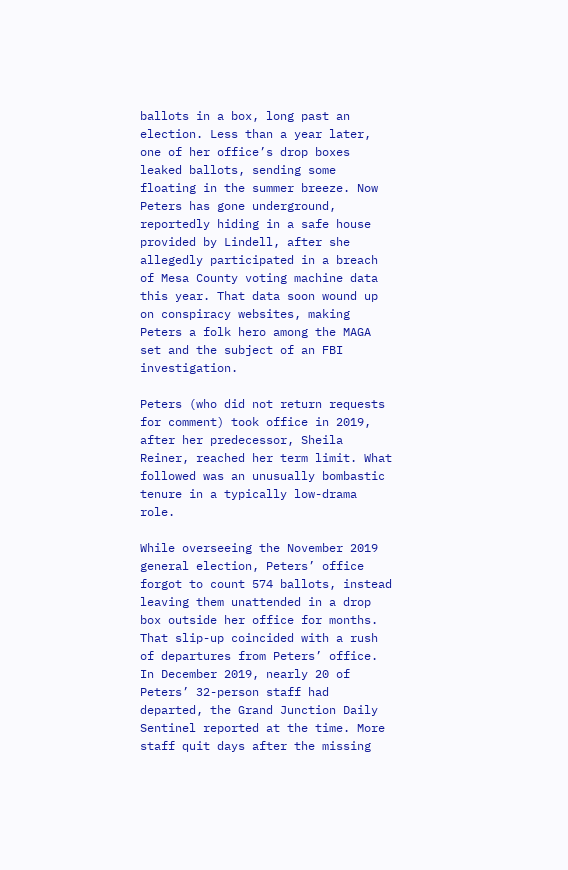ballots in a box, long past an election. Less than a year later, one of her office’s drop boxes leaked ballots, sending some floating in the summer breeze. Now Peters has gone underground, reportedly hiding in a safe house provided by Lindell, after she allegedly participated in a breach of Mesa County voting machine data this year. That data soon wound up on conspiracy websites, making Peters a folk hero among the MAGA set and the subject of an FBI investigation.

Peters (who did not return requests for comment) took office in 2019, after her predecessor, Sheila Reiner, reached her term limit. What followed was an unusually bombastic tenure in a typically low-drama role.

While overseeing the November 2019 general election, Peters’ office forgot to count 574 ballots, instead leaving them unattended in a drop box outside her office for months. That slip-up coincided with a rush of departures from Peters’ office. In December 2019, nearly 20 of Peters’ 32-person staff had departed, the Grand Junction Daily Sentinel reported at the time. More staff quit days after the missing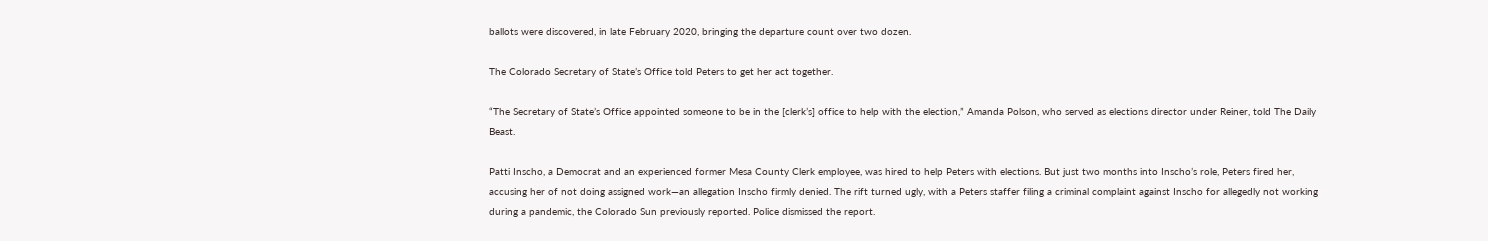ballots were discovered, in late February 2020, bringing the departure count over two dozen.

The Colorado Secretary of State’s Office told Peters to get her act together.

“The Secretary of State’s Office appointed someone to be in the [clerk’s] office to help with the election,” Amanda Polson, who served as elections director under Reiner, told The Daily Beast.

Patti Inscho, a Democrat and an experienced former Mesa County Clerk employee, was hired to help Peters with elections. But just two months into Inscho’s role, Peters fired her, accusing her of not doing assigned work—an allegation Inscho firmly denied. The rift turned ugly, with a Peters staffer filing a criminal complaint against Inscho for allegedly not working during a pandemic, the Colorado Sun previously reported. Police dismissed the report.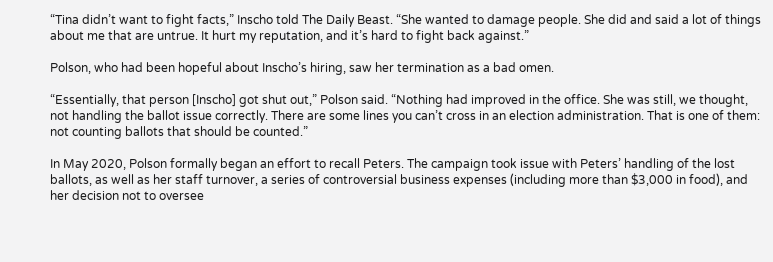“Tina didn’t want to fight facts,” Inscho told The Daily Beast. “She wanted to damage people. She did and said a lot of things about me that are untrue. It hurt my reputation, and it’s hard to fight back against.”

Polson, who had been hopeful about Inscho’s hiring, saw her termination as a bad omen.

“Essentially, that person [Inscho] got shut out,” Polson said. “Nothing had improved in the office. She was still, we thought, not handling the ballot issue correctly. There are some lines you can’t cross in an election administration. That is one of them: not counting ballots that should be counted.”

In May 2020, Polson formally began an effort to recall Peters. The campaign took issue with Peters’ handling of the lost ballots, as well as her staff turnover, a series of controversial business expenses (including more than $3,000 in food), and her decision not to oversee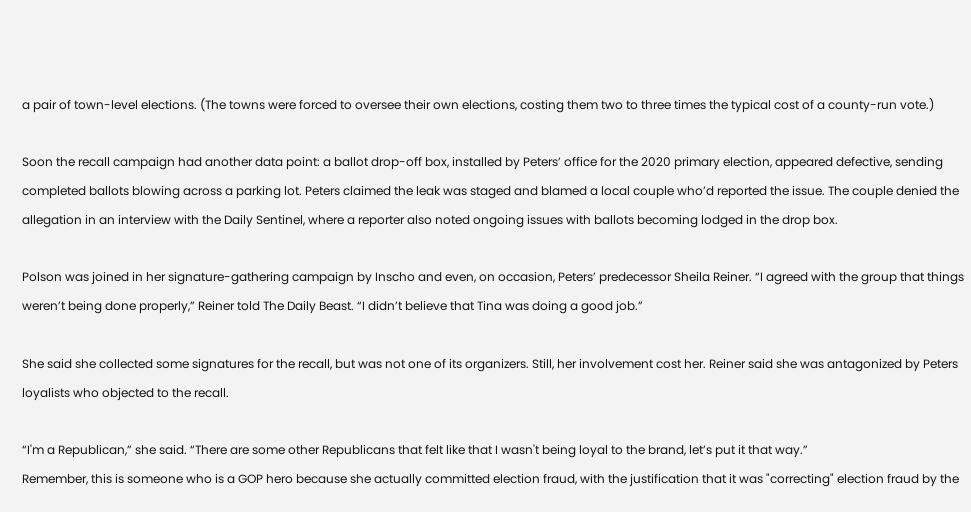a pair of town-level elections. (The towns were forced to oversee their own elections, costing them two to three times the typical cost of a county-run vote.)

Soon the recall campaign had another data point: a ballot drop-off box, installed by Peters’ office for the 2020 primary election, appeared defective, sending completed ballots blowing across a parking lot. Peters claimed the leak was staged and blamed a local couple who’d reported the issue. The couple denied the allegation in an interview with the Daily Sentinel, where a reporter also noted ongoing issues with ballots becoming lodged in the drop box.

Polson was joined in her signature-gathering campaign by Inscho and even, on occasion, Peters’ predecessor Sheila Reiner. “I agreed with the group that things weren’t being done properly,” Reiner told The Daily Beast. “I didn’t believe that Tina was doing a good job.”

She said she collected some signatures for the recall, but was not one of its organizers. Still, her involvement cost her. Reiner said she was antagonized by Peters loyalists who objected to the recall.

“I'm a Republican,” she said. “There are some other Republicans that felt like that I wasn't being loyal to the brand, let’s put it that way.”
Remember, this is someone who is a GOP hero because she actually committed election fraud, with the justification that it was "correcting" election fraud by the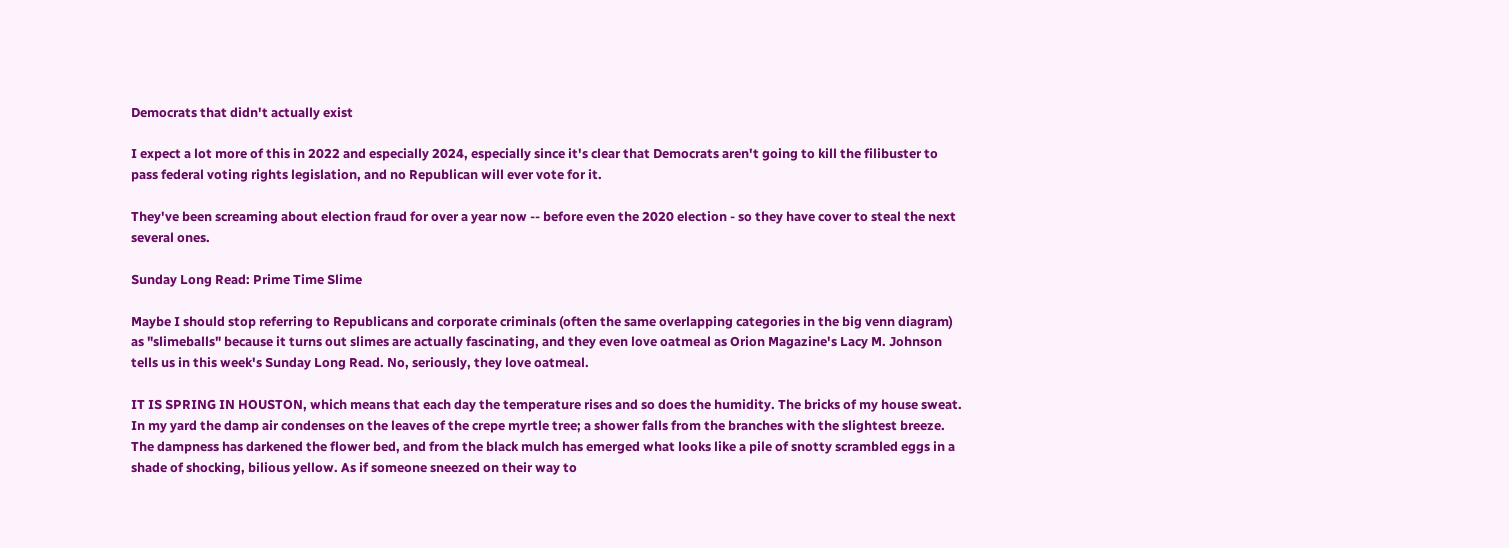Democrats that didn't actually exist

I expect a lot more of this in 2022 and especially 2024, especially since it's clear that Democrats aren't going to kill the filibuster to pass federal voting rights legislation, and no Republican will ever vote for it.

They've been screaming about election fraud for over a year now -- before even the 2020 election - so they have cover to steal the next several ones.

Sunday Long Read: Prime Time Slime

Maybe I should stop referring to Republicans and corporate criminals (often the same overlapping categories in the big venn diagram) as "slimeballs" because it turns out slimes are actually fascinating, and they even love oatmeal as Orion Magazine's Lacy M. Johnson tells us in this week's Sunday Long Read. No, seriously, they love oatmeal.

IT IS SPRING IN HOUSTON, which means that each day the temperature rises and so does the humidity. The bricks of my house sweat. In my yard the damp air condenses on the leaves of the crepe myrtle tree; a shower falls from the branches with the slightest breeze. The dampness has darkened the flower bed, and from the black mulch has emerged what looks like a pile of snotty scrambled eggs in a shade of shocking, bilious yellow. As if someone sneezed on their way to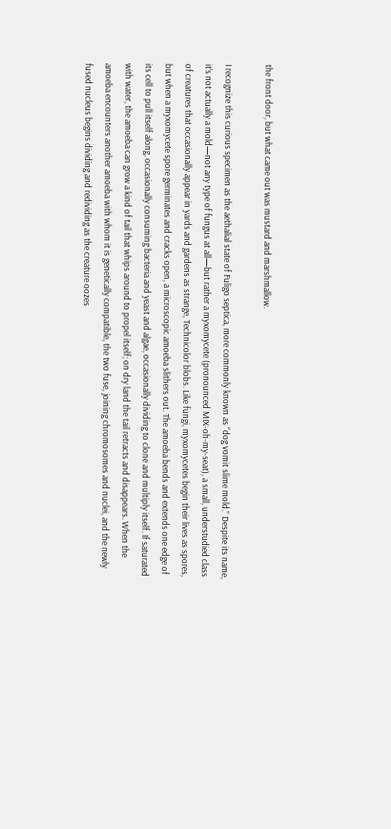the front door, but what came out was mustard and marshmallow.

I recognize this curious specimen as the aethalial state of Fuligo septica, more commonly known as “dog vomit slime mold.” Despite its name, it’s not actually a mold—not any type of fungus at all—but rather a myxomycete (pronounced MIX-oh-my-seat), a small, understudied class of creatures that occasionally appear in yards and gardens as strange, Technicolor blobs. Like fungi, myxomycetes begin their lives as spores, but when a myxomycete spore germinates and cracks open, a microscopic amoeba slithers out. The amoeba bends and extends one edge of its cell to pull itself along, occasionally consuming bacteria and yeast and algae, occasionally dividing to clone and multiply itself. If saturated with water, the amoeba can grow a kind of tail that whips around to propel itself; on dry land the tail retracts and disappears. When the amoeba encounters another amoeba with whom it is genetically compatible, the two fuse, joining chromosomes and nuclei, and the newly fused nucleus begins dividing and redividing as the creature oozes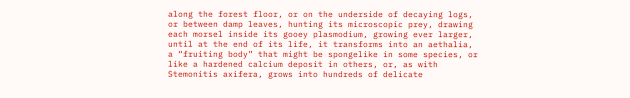along the forest floor, or on the underside of decaying logs, or between damp leaves, hunting its microscopic prey, drawing each morsel inside its gooey plasmodium, growing ever larger, until at the end of its life, it transforms into an aethalia, a “fruiting body” that might be spongelike in some species, or like a hardened calcium deposit in others, or, as with Stemonitis axifera, grows into hundreds of delicate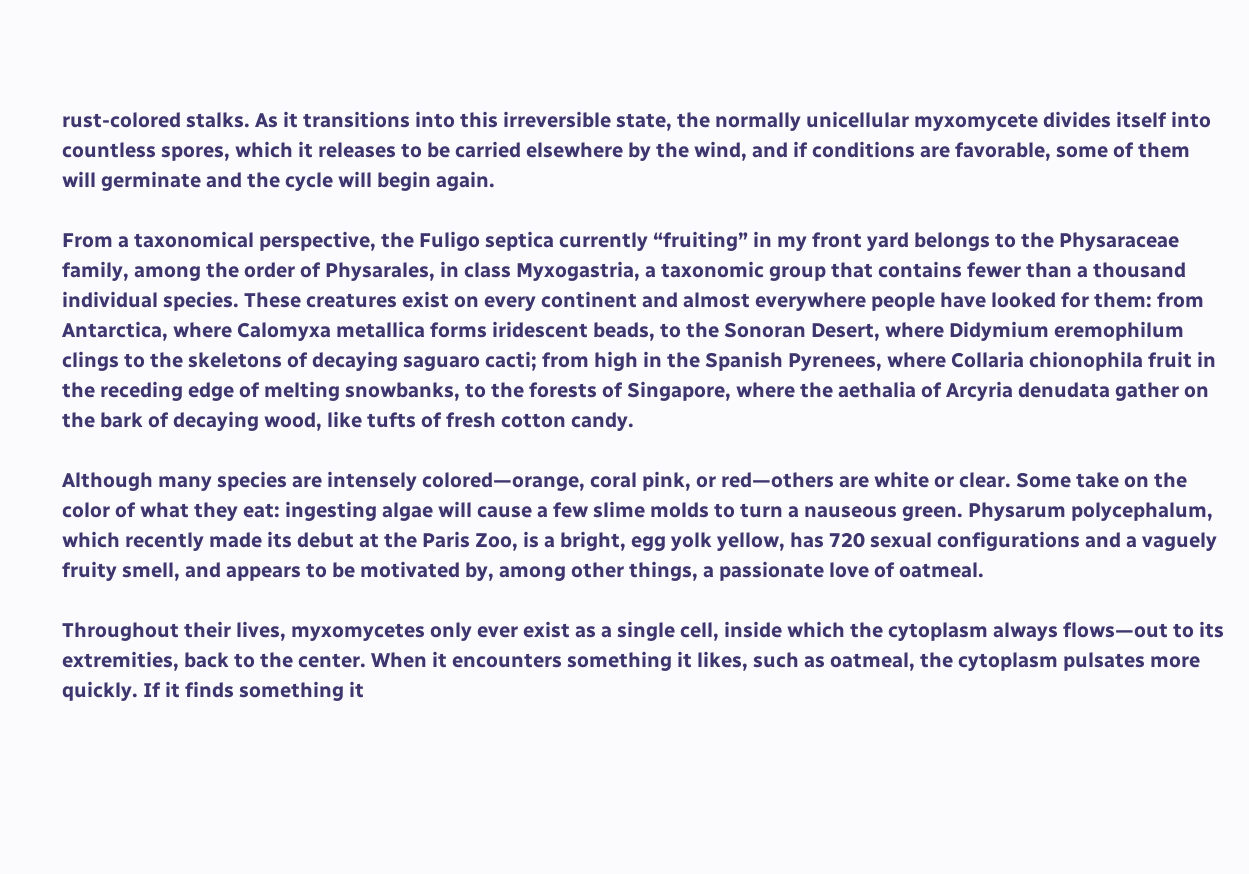rust-colored stalks. As it transitions into this irreversible state, the normally unicellular myxomycete divides itself into countless spores, which it releases to be carried elsewhere by the wind, and if conditions are favorable, some of them will germinate and the cycle will begin again.

From a taxonomical perspective, the Fuligo septica currently “fruiting” in my front yard belongs to the Physaraceae family, among the order of Physarales, in class Myxogastria, a taxonomic group that contains fewer than a thousand individual species. These creatures exist on every continent and almost everywhere people have looked for them: from Antarctica, where Calomyxa metallica forms iridescent beads, to the Sonoran Desert, where Didymium eremophilum clings to the skeletons of decaying saguaro cacti; from high in the Spanish Pyrenees, where Collaria chionophila fruit in the receding edge of melting snowbanks, to the forests of Singapore, where the aethalia of Arcyria denudata gather on the bark of decaying wood, like tufts of fresh cotton candy.

Although many species are intensely colored—orange, coral pink, or red—others are white or clear. Some take on the color of what they eat: ingesting algae will cause a few slime molds to turn a nauseous green. Physarum polycephalum, which recently made its debut at the Paris Zoo, is a bright, egg yolk yellow, has 720 sexual configurations and a vaguely fruity smell, and appears to be motivated by, among other things, a passionate love of oatmeal.

Throughout their lives, myxomycetes only ever exist as a single cell, inside which the cytoplasm always flows—out to its extremities, back to the center. When it encounters something it likes, such as oatmeal, the cytoplasm pulsates more quickly. If it finds something it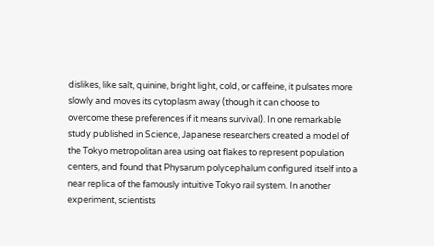dislikes, like salt, quinine, bright light, cold, or caffeine, it pulsates more slowly and moves its cytoplasm away (though it can choose to overcome these preferences if it means survival). In one remarkable study published in Science, Japanese researchers created a model of the Tokyo metropolitan area using oat flakes to represent population centers, and found that Physarum polycephalum configured itself into a near replica of the famously intuitive Tokyo rail system. In another experiment, scientists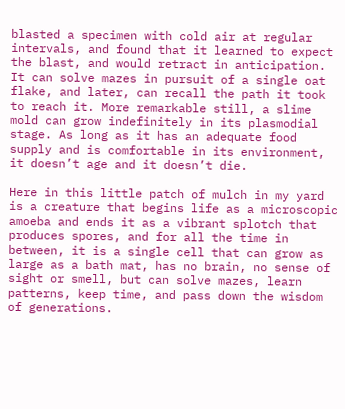blasted a specimen with cold air at regular intervals, and found that it learned to expect the blast, and would retract in anticipation. It can solve mazes in pursuit of a single oat flake, and later, can recall the path it took to reach it. More remarkable still, a slime mold can grow indefinitely in its plasmodial stage. As long as it has an adequate food supply and is comfortable in its environment, it doesn’t age and it doesn’t die.

Here in this little patch of mulch in my yard is a creature that begins life as a microscopic amoeba and ends it as a vibrant splotch that produces spores, and for all the time in between, it is a single cell that can grow as large as a bath mat, has no brain, no sense of sight or smell, but can solve mazes, learn patterns, keep time, and pass down the wisdom of generations.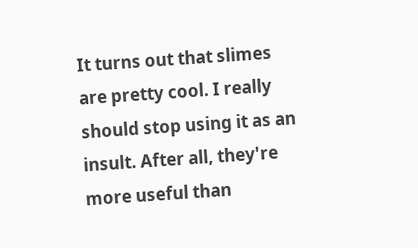It turns out that slimes are pretty cool. I really should stop using it as an insult. After all, they're more useful than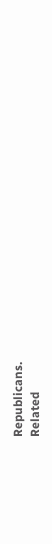Republicans.
Related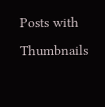Posts with Thumbnails